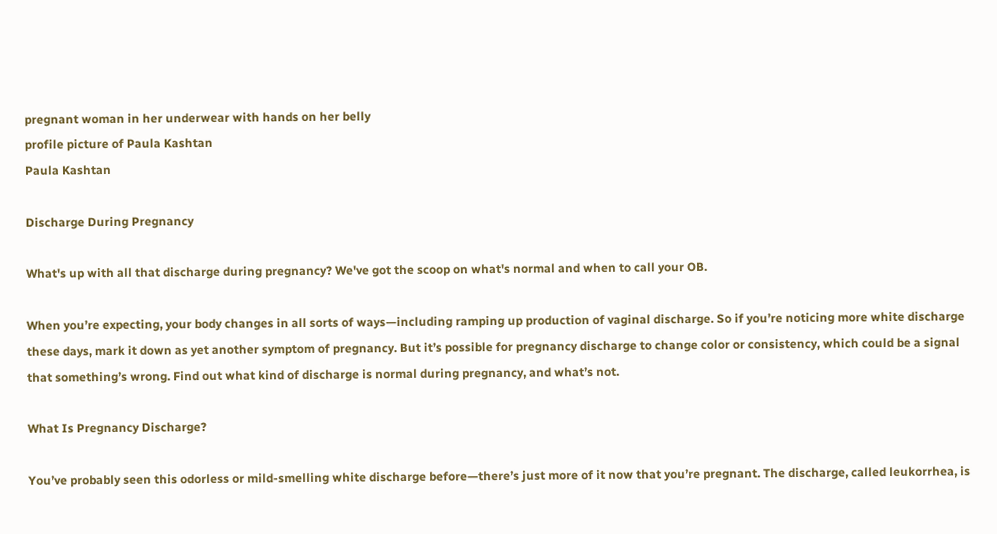pregnant woman in her underwear with hands on her belly
profile picture of Paula Kashtan
Paula Kashtan

Discharge During Pregnancy

What's up with all that discharge during pregnancy? We've got the scoop on what's normal and when to call your OB.

When you’re expecting, your body changes in all sorts of ways—including ramping up production of vaginal discharge. So if you’re noticing more white discharge these days, mark it down as yet another symptom of pregnancy. But it’s possible for pregnancy discharge to change color or consistency, which could be a signal that something’s wrong. Find out what kind of discharge is normal during pregnancy, and what’s not.

What Is Pregnancy Discharge?

You’ve probably seen this odorless or mild-smelling white discharge before—there’s just more of it now that you’re pregnant. The discharge, called leukorrhea, is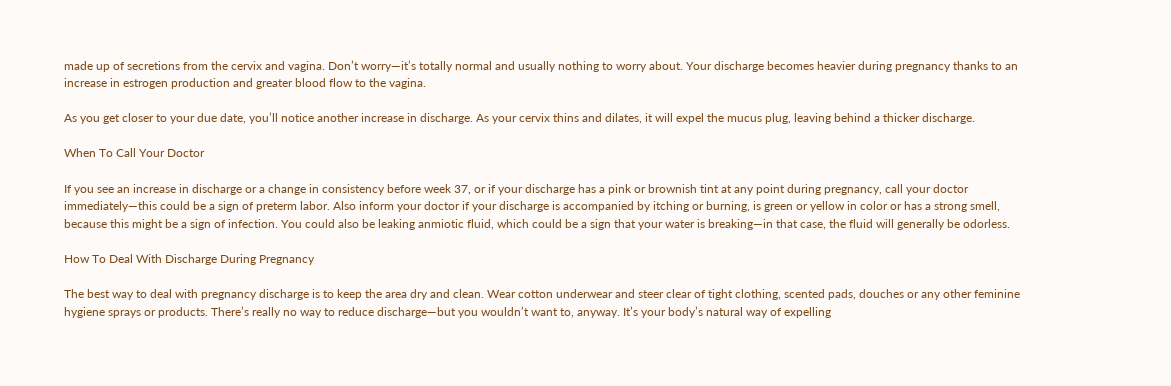made up of secretions from the cervix and vagina. Don’t worry—it’s totally normal and usually nothing to worry about. Your discharge becomes heavier during pregnancy thanks to an increase in estrogen production and greater blood flow to the vagina.

As you get closer to your due date, you’ll notice another increase in discharge. As your cervix thins and dilates, it will expel the mucus plug, leaving behind a thicker discharge.

When To Call Your Doctor

If you see an increase in discharge or a change in consistency before week 37, or if your discharge has a pink or brownish tint at any point during pregnancy, call your doctor immediately—this could be a sign of preterm labor. Also inform your doctor if your discharge is accompanied by itching or burning, is green or yellow in color or has a strong smell, because this might be a sign of infection. You could also be leaking anmiotic fluid, which could be a sign that your water is breaking—in that case, the fluid will generally be odorless.

How To Deal With Discharge During Pregnancy

The best way to deal with pregnancy discharge is to keep the area dry and clean. Wear cotton underwear and steer clear of tight clothing, scented pads, douches or any other feminine hygiene sprays or products. There’s really no way to reduce discharge—but you wouldn’t want to, anyway. It’s your body’s natural way of expelling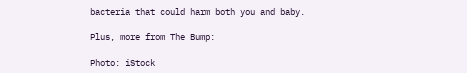bacteria that could harm both you and baby.

Plus, more from The Bump:

Photo: iStock